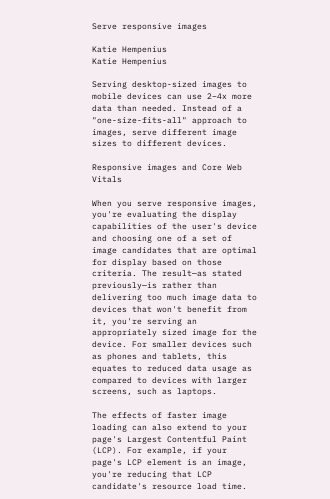Serve responsive images

Katie Hempenius
Katie Hempenius

Serving desktop-sized images to mobile devices can use 2–4x more data than needed. Instead of a "one-size-fits-all" approach to images, serve different image sizes to different devices.

Responsive images and Core Web Vitals

When you serve responsive images, you're evaluating the display capabilities of the user's device and choosing one of a set of image candidates that are optimal for display based on those criteria. The result—as stated previously—is rather than delivering too much image data to devices that won't benefit from it, you're serving an appropriately sized image for the device. For smaller devices such as phones and tablets, this equates to reduced data usage as compared to devices with larger screens, such as laptops.

The effects of faster image loading can also extend to your page's Largest Contentful Paint (LCP). For example, if your page's LCP element is an image, you're reducing that LCP candidate's resource load time.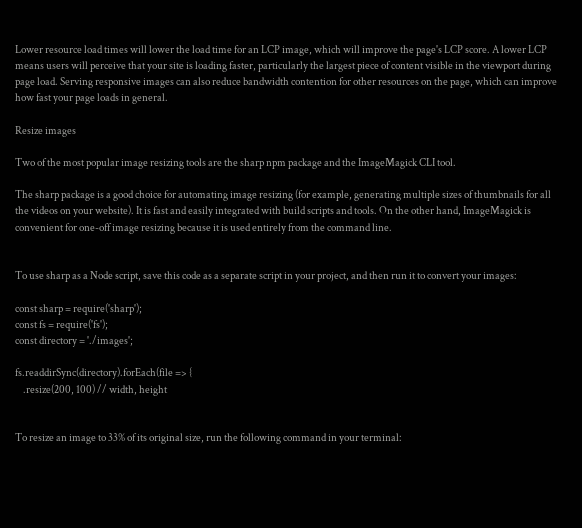Lower resource load times will lower the load time for an LCP image, which will improve the page's LCP score. A lower LCP means users will perceive that your site is loading faster, particularly the largest piece of content visible in the viewport during page load. Serving responsive images can also reduce bandwidth contention for other resources on the page, which can improve how fast your page loads in general.

Resize images

Two of the most popular image resizing tools are the sharp npm package and the ImageMagick CLI tool.

The sharp package is a good choice for automating image resizing (for example, generating multiple sizes of thumbnails for all the videos on your website). It is fast and easily integrated with build scripts and tools. On the other hand, ImageMagick is convenient for one-off image resizing because it is used entirely from the command line.


To use sharp as a Node script, save this code as a separate script in your project, and then run it to convert your images:

const sharp = require('sharp');
const fs = require('fs');
const directory = './images';

fs.readdirSync(directory).forEach(file => {
    .resize(200, 100) // width, height


To resize an image to 33% of its original size, run the following command in your terminal: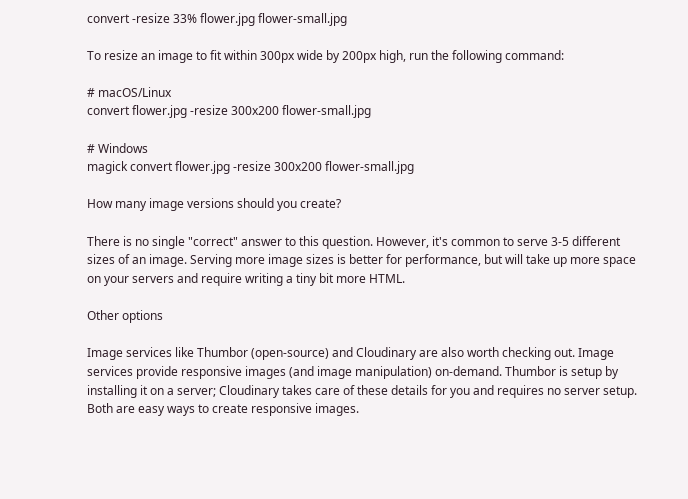convert -resize 33% flower.jpg flower-small.jpg

To resize an image to fit within 300px wide by 200px high, run the following command:

# macOS/Linux
convert flower.jpg -resize 300x200 flower-small.jpg

# Windows
magick convert flower.jpg -resize 300x200 flower-small.jpg

How many image versions should you create?

There is no single "correct" answer to this question. However, it's common to serve 3-5 different sizes of an image. Serving more image sizes is better for performance, but will take up more space on your servers and require writing a tiny bit more HTML.

Other options

Image services like Thumbor (open-source) and Cloudinary are also worth checking out. Image services provide responsive images (and image manipulation) on-demand. Thumbor is setup by installing it on a server; Cloudinary takes care of these details for you and requires no server setup. Both are easy ways to create responsive images.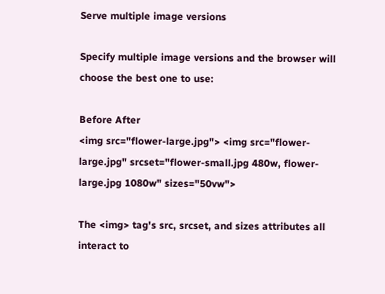Serve multiple image versions

Specify multiple image versions and the browser will choose the best one to use:

Before After
<img src="flower-large.jpg"> <img src="flower-large.jpg" srcset="flower-small.jpg 480w, flower-large.jpg 1080w" sizes="50vw">

The <img> tag's src, srcset, and sizes attributes all interact to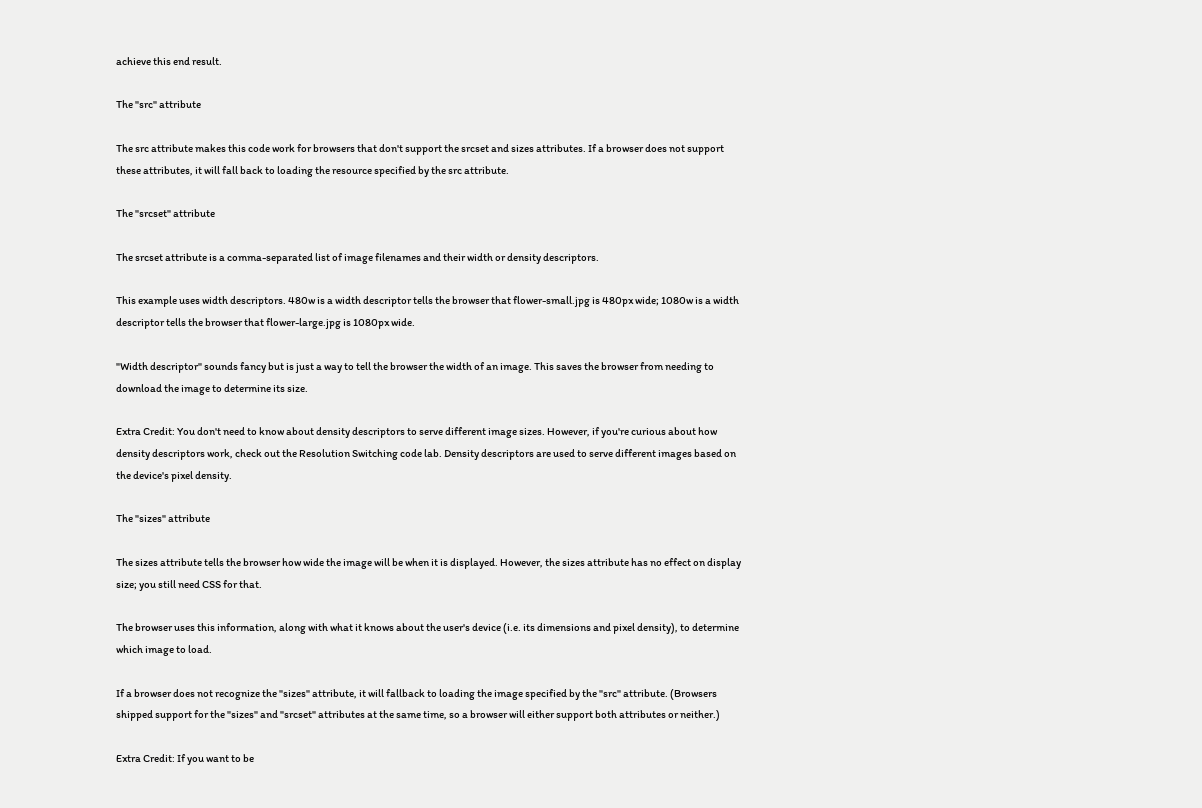achieve this end result.

The "src" attribute

The src attribute makes this code work for browsers that don't support the srcset and sizes attributes. If a browser does not support these attributes, it will fall back to loading the resource specified by the src attribute.

The "srcset" attribute

The srcset attribute is a comma-separated list of image filenames and their width or density descriptors.

This example uses width descriptors. 480w is a width descriptor tells the browser that flower-small.jpg is 480px wide; 1080w is a width descriptor tells the browser that flower-large.jpg is 1080px wide.

"Width descriptor" sounds fancy but is just a way to tell the browser the width of an image. This saves the browser from needing to download the image to determine its size.

Extra Credit: You don't need to know about density descriptors to serve different image sizes. However, if you're curious about how density descriptors work, check out the Resolution Switching code lab. Density descriptors are used to serve different images based on the device's pixel density.

The "sizes" attribute

The sizes attribute tells the browser how wide the image will be when it is displayed. However, the sizes attribute has no effect on display size; you still need CSS for that.

The browser uses this information, along with what it knows about the user's device (i.e. its dimensions and pixel density), to determine which image to load.

If a browser does not recognize the "sizes" attribute, it will fallback to loading the image specified by the "src" attribute. (Browsers shipped support for the "sizes" and "srcset" attributes at the same time, so a browser will either support both attributes or neither.)

Extra Credit: If you want to be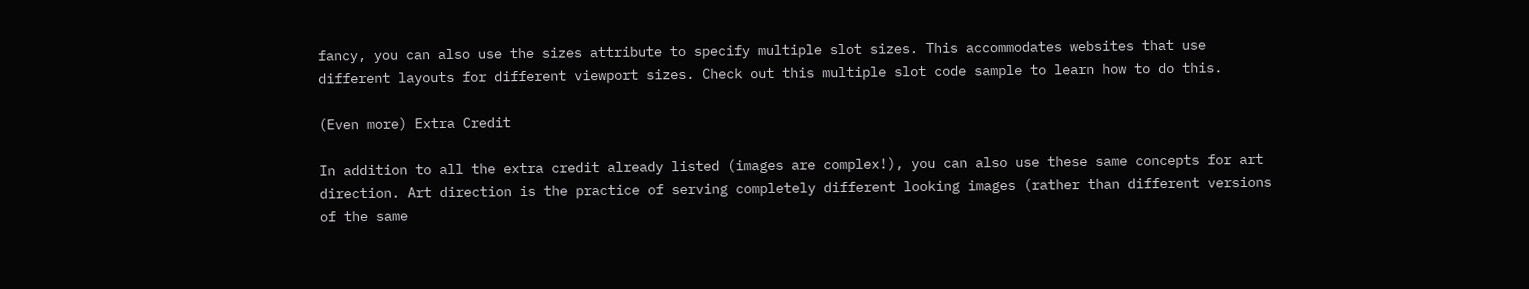fancy, you can also use the sizes attribute to specify multiple slot sizes. This accommodates websites that use different layouts for different viewport sizes. Check out this multiple slot code sample to learn how to do this.

(Even more) Extra Credit

In addition to all the extra credit already listed (images are complex!), you can also use these same concepts for art direction. Art direction is the practice of serving completely different looking images (rather than different versions of the same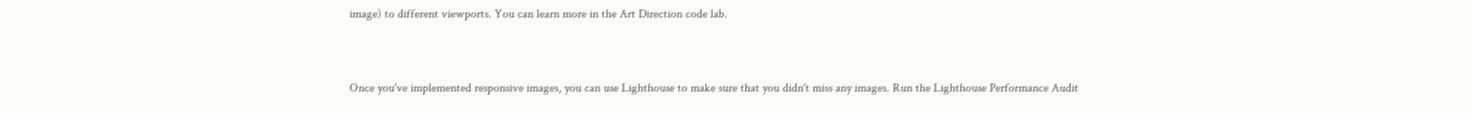image) to different viewports. You can learn more in the Art Direction code lab.


Once you've implemented responsive images, you can use Lighthouse to make sure that you didn't miss any images. Run the Lighthouse Performance Audit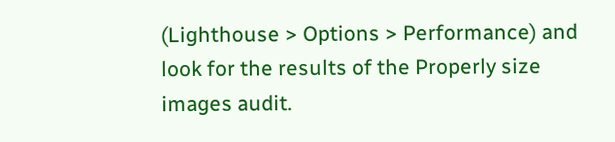(Lighthouse > Options > Performance) and look for the results of the Properly size images audit.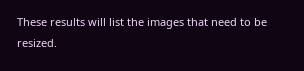These results will list the images that need to be resized.